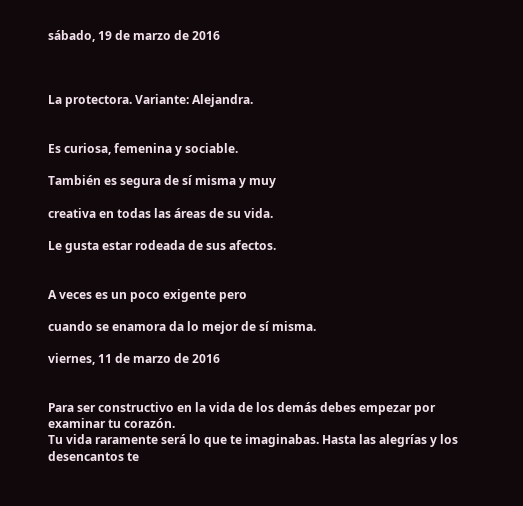sábado, 19 de marzo de 2016



La protectora. Variante: Alejandra.


Es curiosa, femenina y sociable.

También es segura de sí misma y muy

creativa en todas las áreas de su vida.

Le gusta estar rodeada de sus afectos.


A veces es un poco exigente pero

cuando se enamora da lo mejor de sí misma.

viernes, 11 de marzo de 2016


Para ser constructivo en la vida de los demás debes empezar por examinar tu corazón.
Tu vida raramente será lo que te imaginabas. Hasta las alegrías y los desencantos te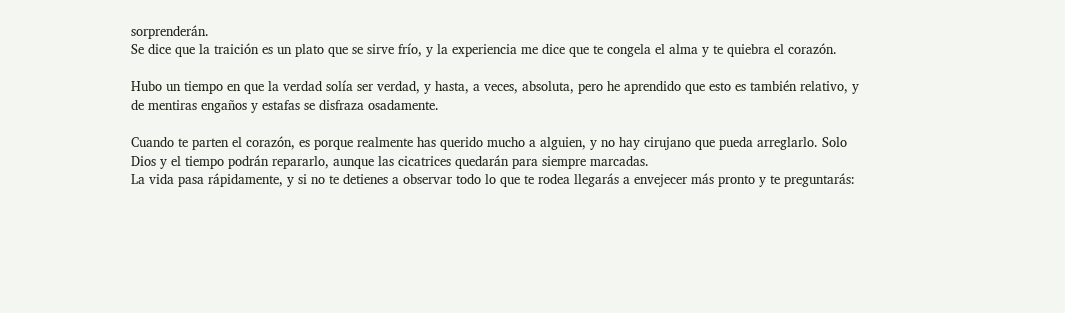sorprenderán.
Se dice que la traición es un plato que se sirve frío, y la experiencia me dice que te congela el alma y te quiebra el corazón.

Hubo un tiempo en que la verdad solía ser verdad, y hasta, a veces, absoluta, pero he aprendido que esto es también relativo, y de mentiras engaños y estafas se disfraza osadamente.

Cuando te parten el corazón, es porque realmente has querido mucho a alguien, y no hay cirujano que pueda arreglarlo. Solo Dios y el tiempo podrán repararlo, aunque las cicatrices quedarán para siempre marcadas.
La vida pasa rápidamente, y si no te detienes a observar todo lo que te rodea llegarás a envejecer más pronto y te preguntarás: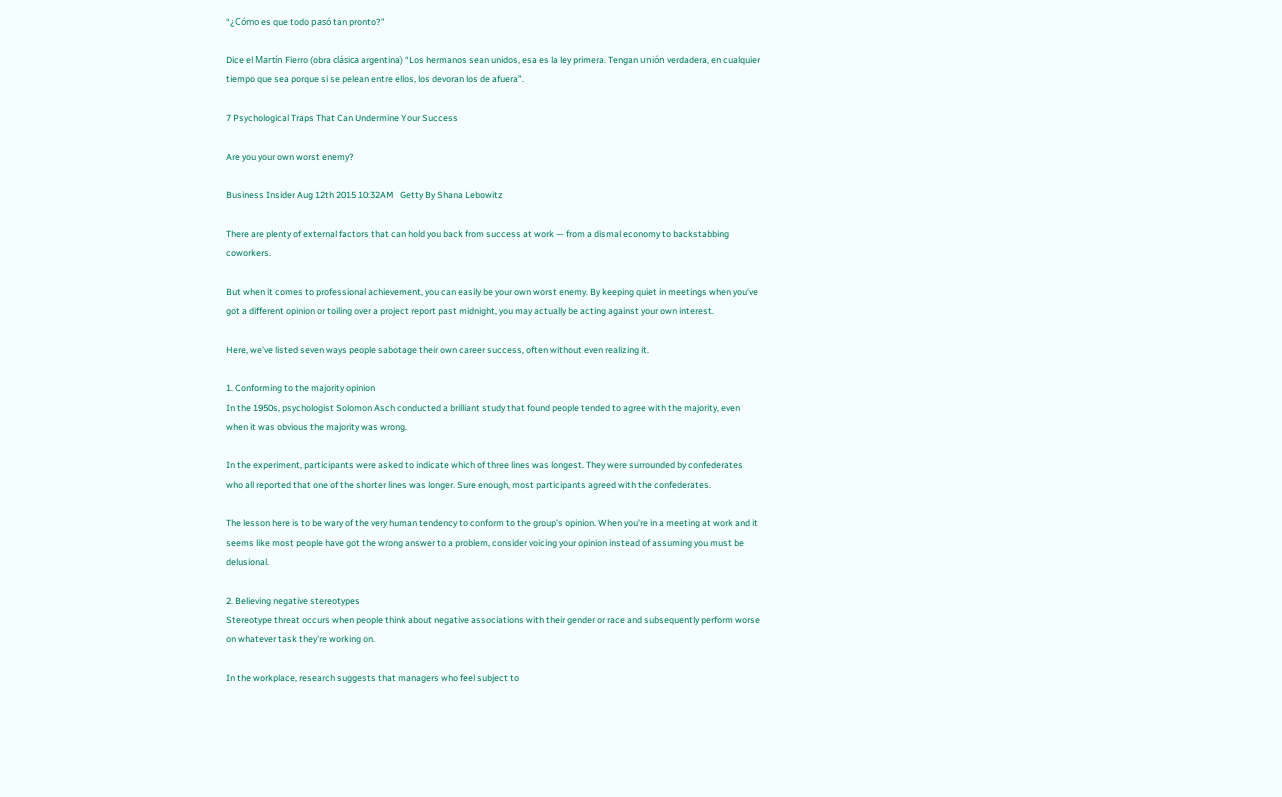“¿Cómo es que todo pasó tan pronto?”

Dice el Martín Fierro (obra clásica argentina) “Los hermanos sean unidos, esa es la ley primera. Tengan unión verdadera, en cualquier tiempo que sea porque si se pelean entre ellos, los devoran los de afuera”.

7 Psychological Traps That Can Undermine Your Success

Are you your own worst enemy?

Business Insider Aug 12th 2015 10:32AM   Getty By Shana Lebowitz

There are plenty of external factors that can hold you back from success at work — from a dismal economy to backstabbing coworkers.

But when it comes to professional achievement, you can easily be your own worst enemy. By keeping quiet in meetings when you've got a different opinion or toiling over a project report past midnight, you may actually be acting against your own interest.

Here, we've listed seven ways people sabotage their own career success, often without even realizing it.

1. Conforming to the majority opinion
In the 1950s, psychologist Solomon Asch conducted a brilliant study that found people tended to agree with the majority, even when it was obvious the majority was wrong.

In the experiment, participants were asked to indicate which of three lines was longest. They were surrounded by confederates who all reported that one of the shorter lines was longer. Sure enough, most participants agreed with the confederates.

The lesson here is to be wary of the very human tendency to conform to the group's opinion. When you're in a meeting at work and it seems like most people have got the wrong answer to a problem, consider voicing your opinion instead of assuming you must be delusional.

2. Believing negative stereotypes
Stereotype threat occurs when people think about negative associations with their gender or race and subsequently perform worse on whatever task they're working on.

In the workplace, research suggests that managers who feel subject to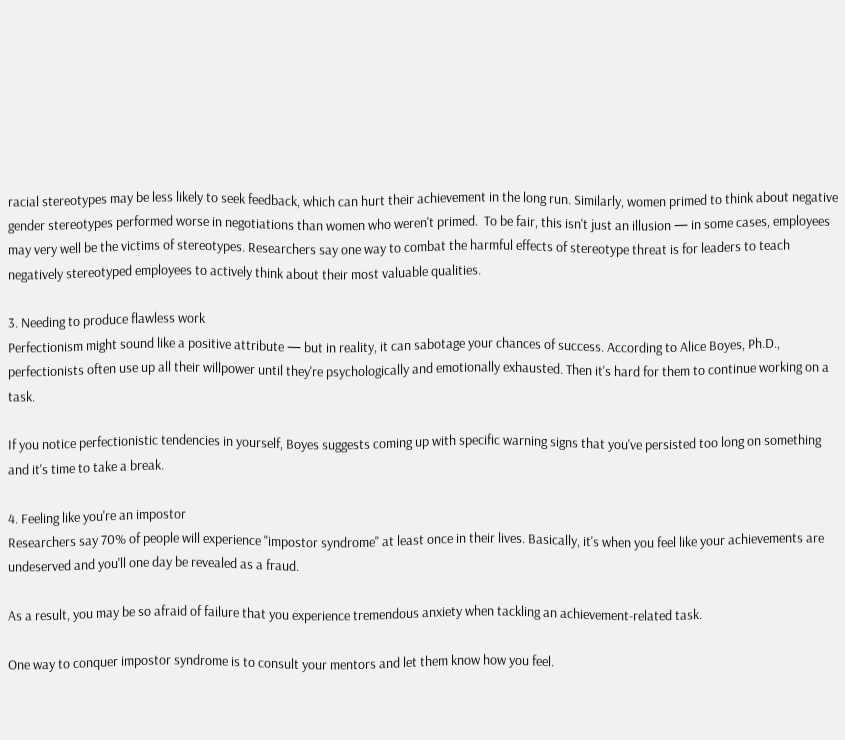racial stereotypes may be less likely to seek feedback, which can hurt their achievement in the long run. Similarly, women primed to think about negative gender stereotypes performed worse in negotiations than women who weren't primed.  To be fair, this isn't just an illusion — in some cases, employees may very well be the victims of stereotypes. Researchers say one way to combat the harmful effects of stereotype threat is for leaders to teach negatively stereotyped employees to actively think about their most valuable qualities.

3. Needing to produce flawless work
Perfectionism might sound like a positive attribute — but in reality, it can sabotage your chances of success. According to Alice Boyes, Ph.D., perfectionists often use up all their willpower until they're psychologically and emotionally exhausted. Then it's hard for them to continue working on a task.

If you notice perfectionistic tendencies in yourself, Boyes suggests coming up with specific warning signs that you've persisted too long on something and it's time to take a break.

4. Feeling like you're an impostor
Researchers say 70% of people will experience "impostor syndrome" at least once in their lives. Basically, it's when you feel like your achievements are undeserved and you'll one day be revealed as a fraud.

As a result, you may be so afraid of failure that you experience tremendous anxiety when tackling an achievement-related task.

One way to conquer impostor syndrome is to consult your mentors and let them know how you feel.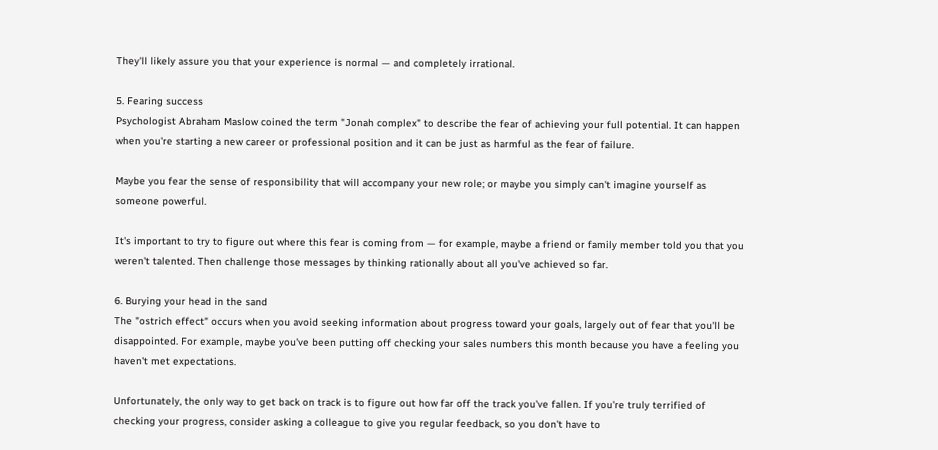They'll likely assure you that your experience is normal — and completely irrational.

5. Fearing success
Psychologist Abraham Maslow coined the term "Jonah complex" to describe the fear of achieving your full potential. It can happen when you're starting a new career or professional position and it can be just as harmful as the fear of failure.

Maybe you fear the sense of responsibility that will accompany your new role; or maybe you simply can't imagine yourself as someone powerful.

It's important to try to figure out where this fear is coming from — for example, maybe a friend or family member told you that you weren't talented. Then challenge those messages by thinking rationally about all you've achieved so far.

6. Burying your head in the sand
The "ostrich effect" occurs when you avoid seeking information about progress toward your goals, largely out of fear that you'll be disappointed. For example, maybe you've been putting off checking your sales numbers this month because you have a feeling you haven't met expectations.

Unfortunately, the only way to get back on track is to figure out how far off the track you've fallen. If you're truly terrified of checking your progress, consider asking a colleague to give you regular feedback, so you don't have to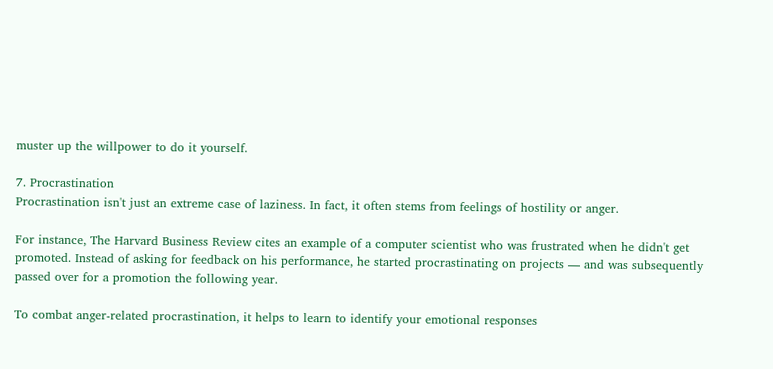muster up the willpower to do it yourself.

7. Procrastination
Procrastination isn't just an extreme case of laziness. In fact, it often stems from feelings of hostility or anger.

For instance, The Harvard Business Review cites an example of a computer scientist who was frustrated when he didn't get promoted. Instead of asking for feedback on his performance, he started procrastinating on projects — and was subsequently passed over for a promotion the following year.

To combat anger-related procrastination, it helps to learn to identify your emotional responses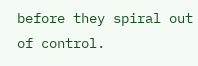before they spiral out of control.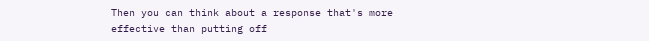Then you can think about a response that's more effective than putting off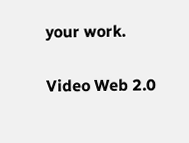your work.

Video Web 2.0